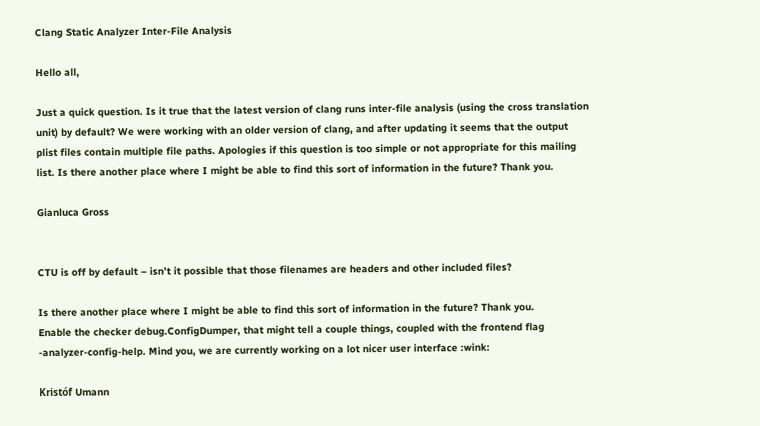Clang Static Analyzer Inter-File Analysis

Hello all,

Just a quick question. Is it true that the latest version of clang runs inter-file analysis (using the cross translation unit) by default? We were working with an older version of clang, and after updating it seems that the output plist files contain multiple file paths. Apologies if this question is too simple or not appropriate for this mailing list. Is there another place where I might be able to find this sort of information in the future? Thank you.

Gianluca Gross


CTU is off by default – isn’t it possible that those filenames are headers and other included files?

Is there another place where I might be able to find this sort of information in the future? Thank you.
Enable the checker debug.ConfigDumper, that might tell a couple things, coupled with the frontend flag -analyzer-config-help. Mind you, we are currently working on a lot nicer user interface :wink:

Kristóf Umann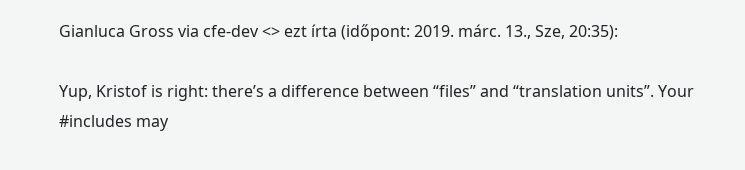Gianluca Gross via cfe-dev <> ezt írta (időpont: 2019. márc. 13., Sze, 20:35):

Yup, Kristof is right: there’s a difference between “files” and “translation units”. Your #includes may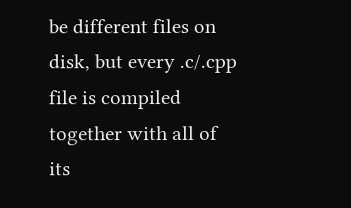be different files on disk, but every .c/.cpp file is compiled together with all of its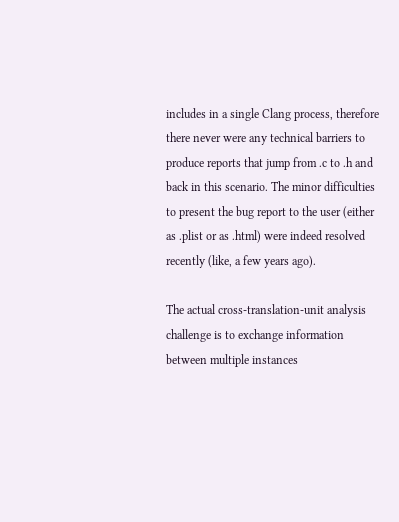includes in a single Clang process, therefore there never were any technical barriers to produce reports that jump from .c to .h and back in this scenario. The minor difficulties to present the bug report to the user (either as .plist or as .html) were indeed resolved recently (like, a few years ago).

The actual cross-translation-unit analysis challenge is to exchange information between multiple instances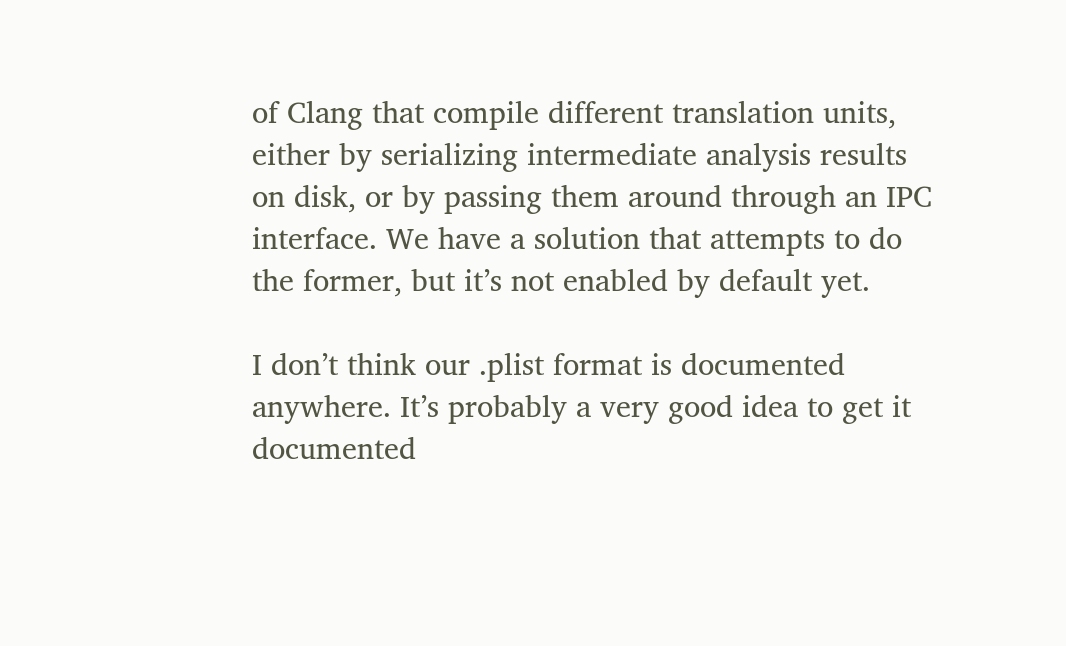of Clang that compile different translation units, either by serializing intermediate analysis results on disk, or by passing them around through an IPC interface. We have a solution that attempts to do the former, but it’s not enabled by default yet.

I don’t think our .plist format is documented anywhere. It’s probably a very good idea to get it documented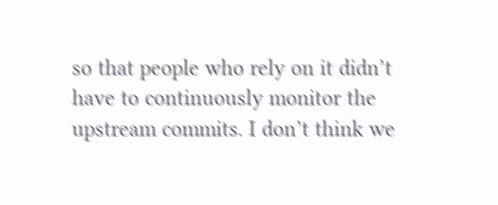so that people who rely on it didn’t have to continuously monitor the upstream commits. I don’t think we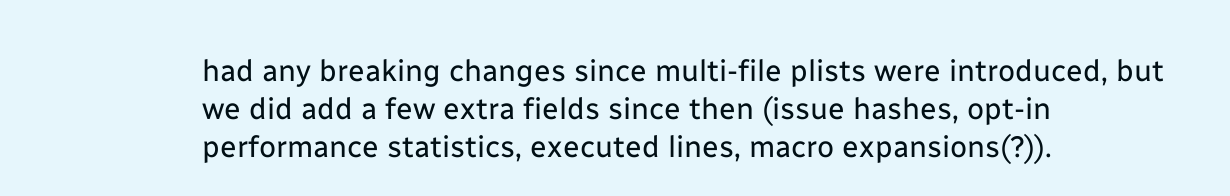had any breaking changes since multi-file plists were introduced, but we did add a few extra fields since then (issue hashes, opt-in performance statistics, executed lines, macro expansions(?)).